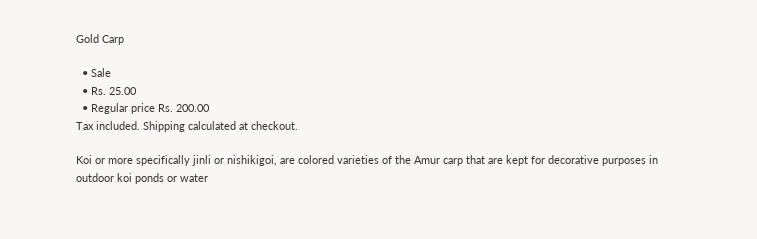Gold Carp

  • Sale
  • Rs. 25.00
  • Regular price Rs. 200.00
Tax included. Shipping calculated at checkout.

Koi or more specifically jinli or nishikigoi, are colored varieties of the Amur carp that are kept for decorative purposes in outdoor koi ponds or water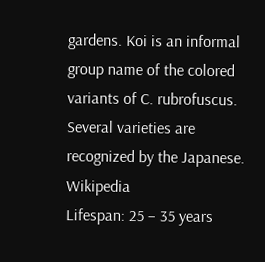gardens. Koi is an informal group name of the colored variants of C. rubrofuscus. Several varieties are recognized by the Japanese. Wikipedia
Lifespan: 25 – 35 years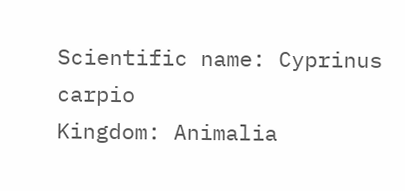Scientific name: Cyprinus carpio
Kingdom: Animalia